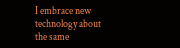I embrace new technology about the same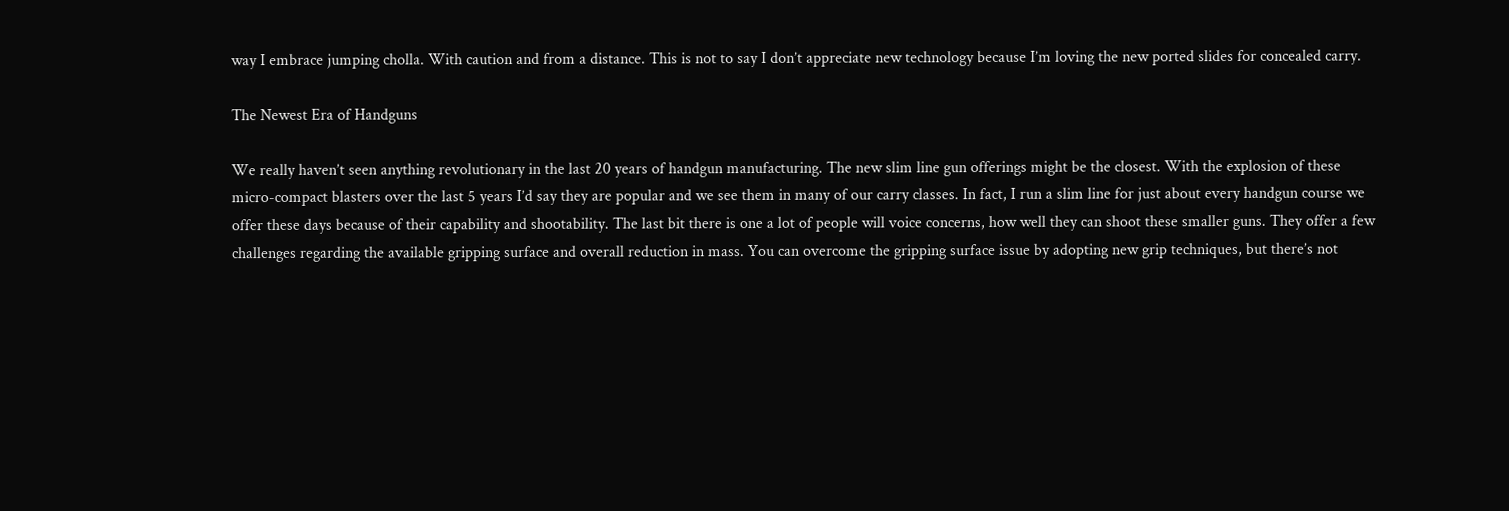way I embrace jumping cholla. With caution and from a distance. This is not to say I don’t appreciate new technology because I’m loving the new ported slides for concealed carry.

The Newest Era of Handguns

We really haven’t seen anything revolutionary in the last 20 years of handgun manufacturing. The new slim line gun offerings might be the closest. With the explosion of these micro-compact blasters over the last 5 years I’d say they are popular and we see them in many of our carry classes. In fact, I run a slim line for just about every handgun course we offer these days because of their capability and shootability. The last bit there is one a lot of people will voice concerns, how well they can shoot these smaller guns. They offer a few challenges regarding the available gripping surface and overall reduction in mass. You can overcome the gripping surface issue by adopting new grip techniques, but there’s not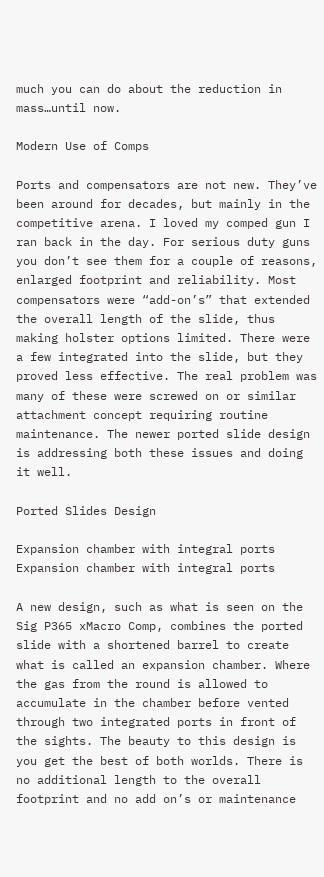much you can do about the reduction in mass…until now.

Modern Use of Comps

Ports and compensators are not new. They’ve been around for decades, but mainly in the competitive arena. I loved my comped gun I ran back in the day. For serious duty guns you don’t see them for a couple of reasons, enlarged footprint and reliability. Most compensators were “add-on’s” that extended the overall length of the slide, thus making holster options limited. There were a few integrated into the slide, but they proved less effective. The real problem was many of these were screwed on or similar attachment concept requiring routine maintenance. The newer ported slide design is addressing both these issues and doing it well.

Ported Slides Design

Expansion chamber with integral ports
Expansion chamber with integral ports

A new design, such as what is seen on the Sig P365 xMacro Comp, combines the ported slide with a shortened barrel to create what is called an expansion chamber. Where the gas from the round is allowed to accumulate in the chamber before vented through two integrated ports in front of the sights. The beauty to this design is you get the best of both worlds. There is no additional length to the overall footprint and no add on’s or maintenance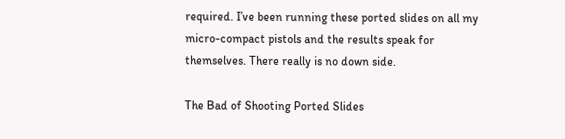required. I’ve been running these ported slides on all my micro-compact pistols and the results speak for themselves. There really is no down side.

The Bad of Shooting Ported Slides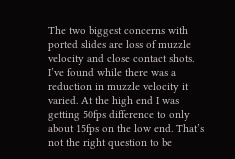The two biggest concerns with ported slides are loss of muzzle velocity and close contact shots. I’ve found while there was a reduction in muzzle velocity it varied. At the high end I was getting 50fps difference to only about 15fps on the low end. That’s not the right question to be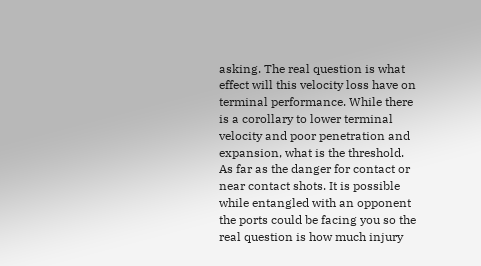asking. The real question is what effect will this velocity loss have on terminal performance. While there is a corollary to lower terminal velocity and poor penetration and expansion, what is the threshold. As far as the danger for contact or near contact shots. It is possible while entangled with an opponent the ports could be facing you so the real question is how much injury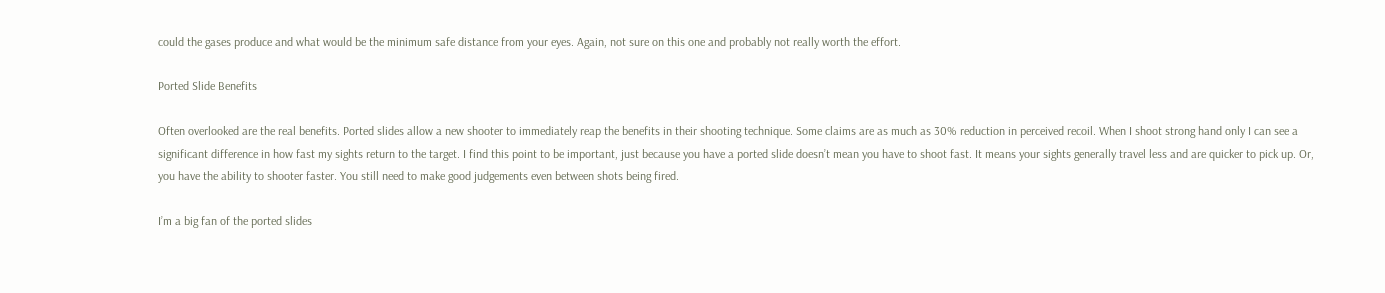could the gases produce and what would be the minimum safe distance from your eyes. Again, not sure on this one and probably not really worth the effort.

Ported Slide Benefits

Often overlooked are the real benefits. Ported slides allow a new shooter to immediately reap the benefits in their shooting technique. Some claims are as much as 30% reduction in perceived recoil. When I shoot strong hand only I can see a significant difference in how fast my sights return to the target. I find this point to be important, just because you have a ported slide doesn’t mean you have to shoot fast. It means your sights generally travel less and are quicker to pick up. Or, you have the ability to shooter faster. You still need to make good judgements even between shots being fired.

I’m a big fan of the ported slides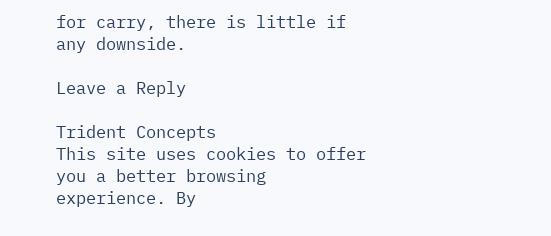for carry, there is little if any downside.

Leave a Reply

Trident Concepts
This site uses cookies to offer you a better browsing experience. By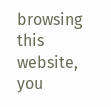browsing this website, you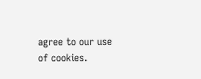agree to our use of cookies.